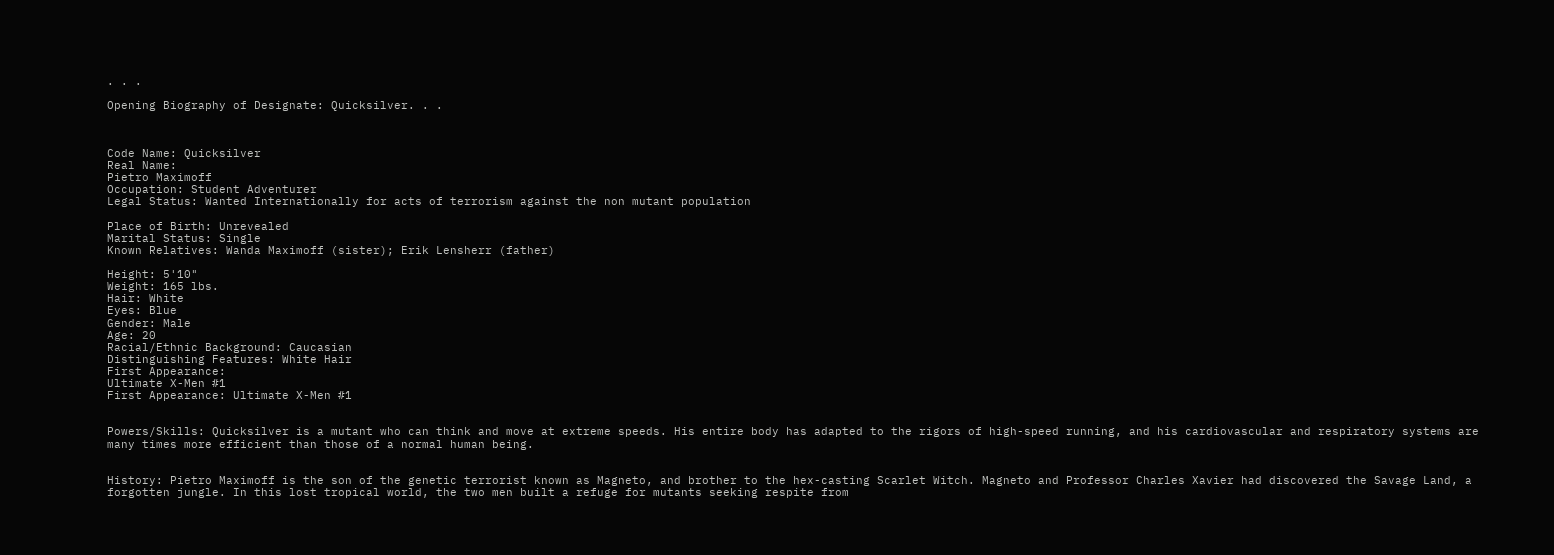. . .

Opening Biography of Designate: Quicksilver. . .



Code Name: Quicksilver
Real Name:
Pietro Maximoff
Occupation: Student Adventurer
Legal Status: Wanted Internationally for acts of terrorism against the non mutant population

Place of Birth: Unrevealed
Marital Status: Single
Known Relatives: Wanda Maximoff (sister); Erik Lensherr (father)

Height: 5'10"
Weight: 165 lbs.
Hair: White
Eyes: Blue
Gender: Male
Age: 20
Racial/Ethnic Background: Caucasian
Distinguishing Features: White Hair
First Appearance:
Ultimate X-Men #1
First Appearance: Ultimate X-Men #1


Powers/Skills: Quicksilver is a mutant who can think and move at extreme speeds. His entire body has adapted to the rigors of high-speed running, and his cardiovascular and respiratory systems are many times more efficient than those of a normal human being.


History: Pietro Maximoff is the son of the genetic terrorist known as Magneto, and brother to the hex-casting Scarlet Witch. Magneto and Professor Charles Xavier had discovered the Savage Land, a forgotten jungle. In this lost tropical world, the two men built a refuge for mutants seeking respite from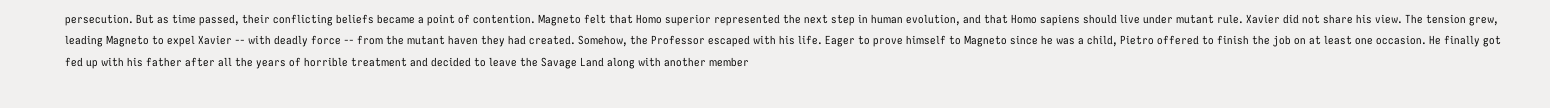persecution. But as time passed, their conflicting beliefs became a point of contention. Magneto felt that Homo superior represented the next step in human evolution, and that Homo sapiens should live under mutant rule. Xavier did not share his view. The tension grew, leading Magneto to expel Xavier -- with deadly force -- from the mutant haven they had created. Somehow, the Professor escaped with his life. Eager to prove himself to Magneto since he was a child, Pietro offered to finish the job on at least one occasion. He finally got fed up with his father after all the years of horrible treatment and decided to leave the Savage Land along with another member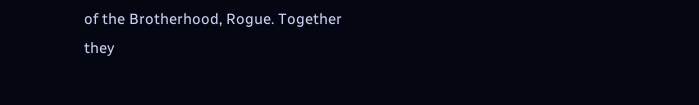of the Brotherhood, Rogue. Together they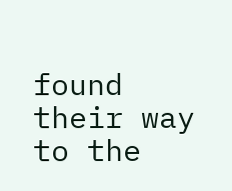found their way to the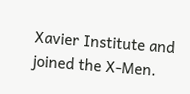Xavier Institute and joined the X-Men.